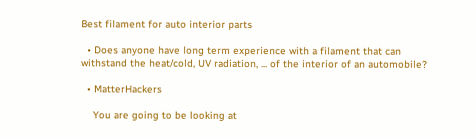Best filament for auto interior parts

  • Does anyone have long term experience with a filament that can withstand the heat/cold, UV radiation, ... of the interior of an automobile?

  • MatterHackers

    You are going to be looking at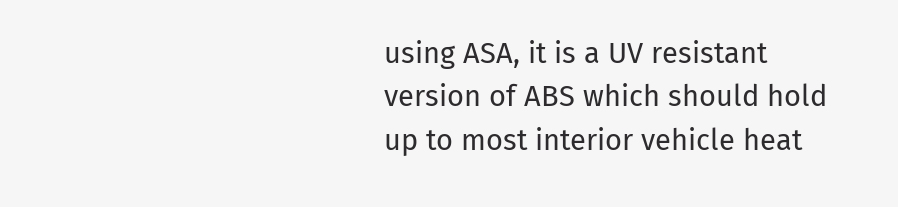using ASA, it is a UV resistant version of ABS which should hold up to most interior vehicle heat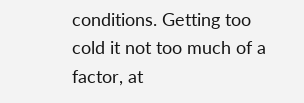conditions. Getting too cold it not too much of a factor, at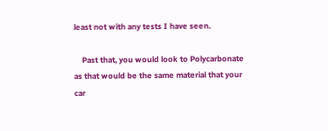least not with any tests I have seen.

    Past that, you would look to Polycarbonate as that would be the same material that your car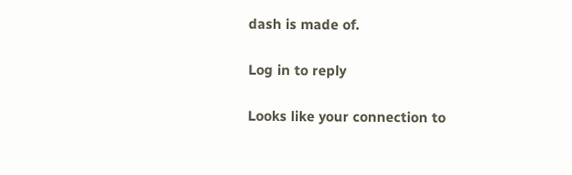dash is made of.

Log in to reply

Looks like your connection to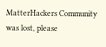MatterHackers Community was lost, please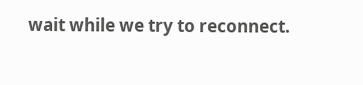wait while we try to reconnect.